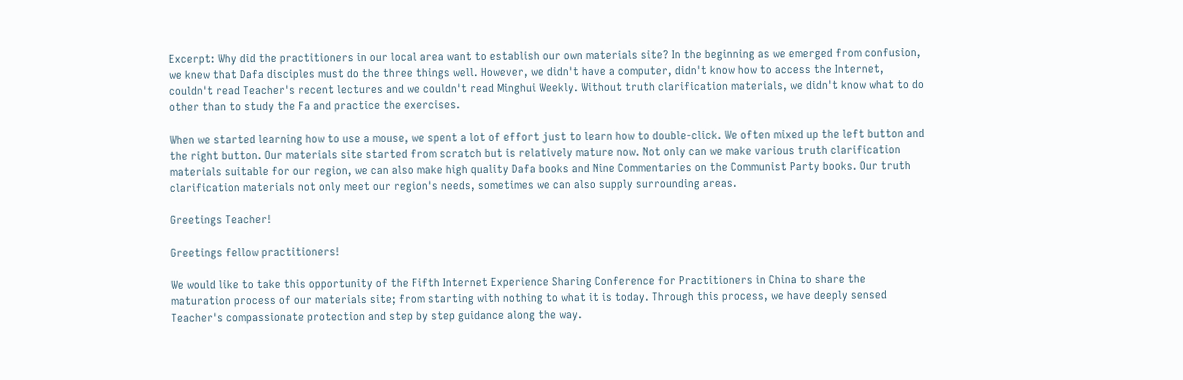Excerpt: Why did the practitioners in our local area want to establish our own materials site? In the beginning as we emerged from confusion, we knew that Dafa disciples must do the three things well. However, we didn't have a computer, didn't know how to access the Internet, couldn't read Teacher's recent lectures and we couldn't read Minghui Weekly. Without truth clarification materials, we didn't know what to do other than to study the Fa and practice the exercises.

When we started learning how to use a mouse, we spent a lot of effort just to learn how to double-click. We often mixed up the left button and the right button. Our materials site started from scratch but is relatively mature now. Not only can we make various truth clarification materials suitable for our region, we can also make high quality Dafa books and Nine Commentaries on the Communist Party books. Our truth clarification materials not only meet our region's needs, sometimes we can also supply surrounding areas.

Greetings Teacher!

Greetings fellow practitioners!

We would like to take this opportunity of the Fifth Internet Experience Sharing Conference for Practitioners in China to share the maturation process of our materials site; from starting with nothing to what it is today. Through this process, we have deeply sensed Teacher's compassionate protection and step by step guidance along the way.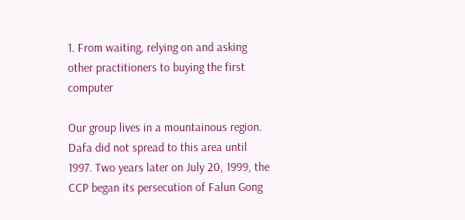1. From waiting, relying on and asking other practitioners to buying the first computer

Our group lives in a mountainous region. Dafa did not spread to this area until 1997. Two years later on July 20, 1999, the CCP began its persecution of Falun Gong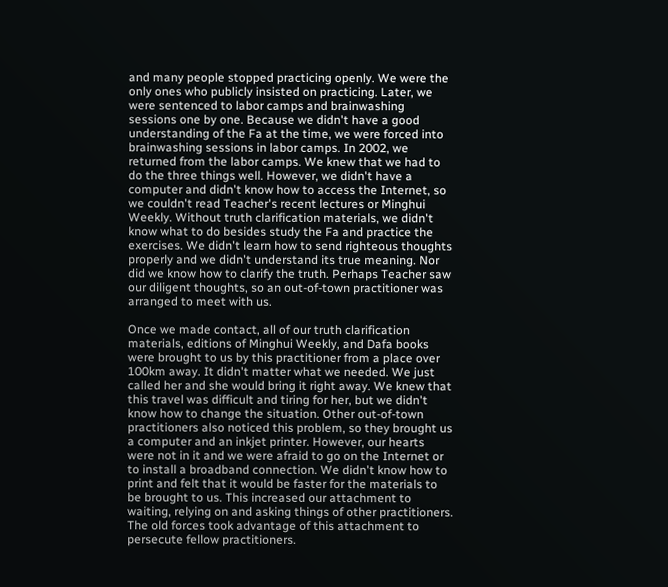and many people stopped practicing openly. We were the only ones who publicly insisted on practicing. Later, we were sentenced to labor camps and brainwashing sessions one by one. Because we didn't have a good understanding of the Fa at the time, we were forced into brainwashing sessions in labor camps. In 2002, we returned from the labor camps. We knew that we had to do the three things well. However, we didn't have a computer and didn't know how to access the Internet, so we couldn't read Teacher's recent lectures or Minghui Weekly. Without truth clarification materials, we didn't know what to do besides study the Fa and practice the exercises. We didn't learn how to send righteous thoughts properly and we didn't understand its true meaning. Nor did we know how to clarify the truth. Perhaps Teacher saw our diligent thoughts, so an out-of-town practitioner was arranged to meet with us.

Once we made contact, all of our truth clarification materials, editions of Minghui Weekly, and Dafa books were brought to us by this practitioner from a place over 100km away. It didn't matter what we needed. We just called her and she would bring it right away. We knew that this travel was difficult and tiring for her, but we didn't know how to change the situation. Other out-of-town practitioners also noticed this problem, so they brought us a computer and an inkjet printer. However, our hearts were not in it and we were afraid to go on the Internet or to install a broadband connection. We didn't know how to print and felt that it would be faster for the materials to be brought to us. This increased our attachment to waiting, relying on and asking things of other practitioners. The old forces took advantage of this attachment to persecute fellow practitioners.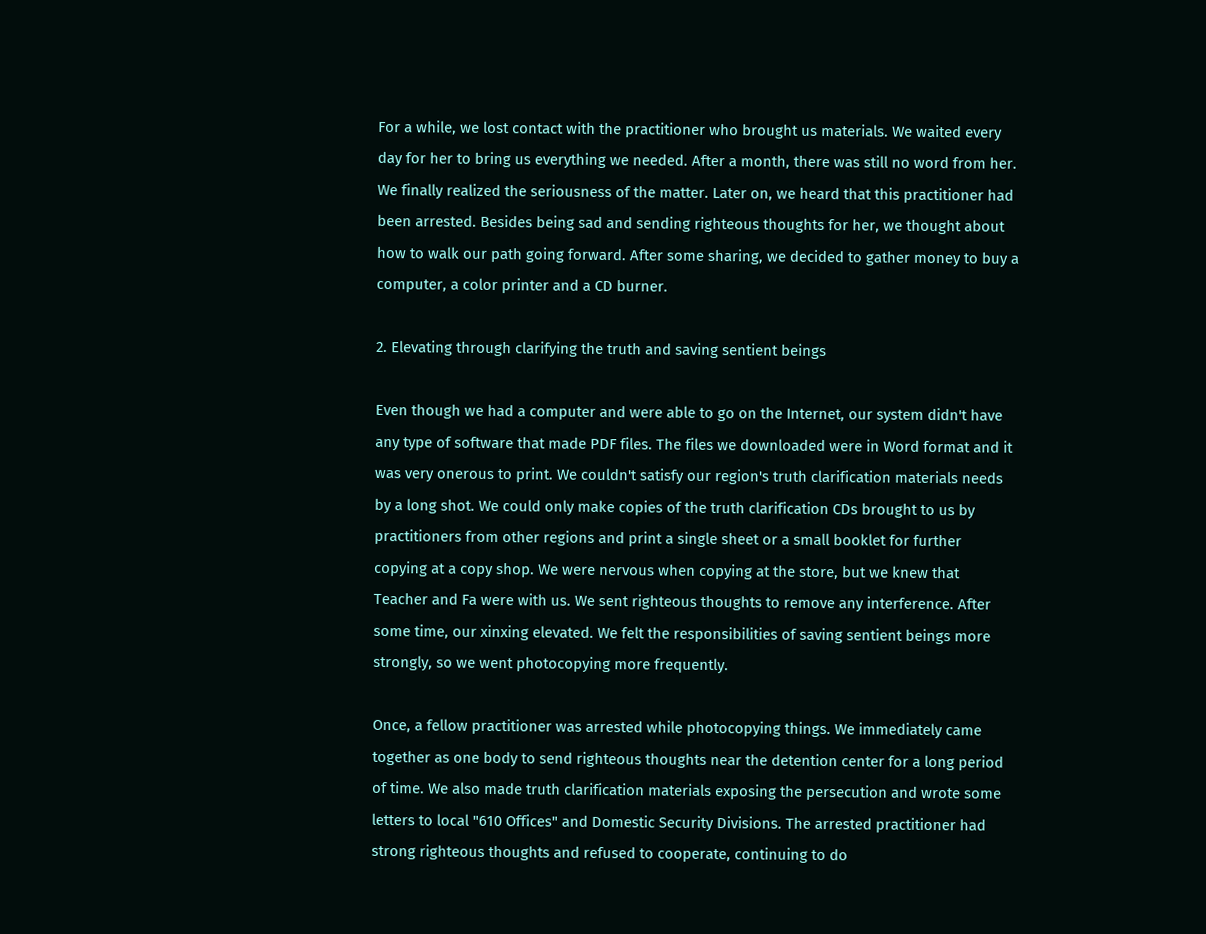For a while, we lost contact with the practitioner who brought us materials. We waited every day for her to bring us everything we needed. After a month, there was still no word from her. We finally realized the seriousness of the matter. Later on, we heard that this practitioner had been arrested. Besides being sad and sending righteous thoughts for her, we thought about how to walk our path going forward. After some sharing, we decided to gather money to buy a computer, a color printer and a CD burner.

2. Elevating through clarifying the truth and saving sentient beings

Even though we had a computer and were able to go on the Internet, our system didn't have any type of software that made PDF files. The files we downloaded were in Word format and it was very onerous to print. We couldn't satisfy our region's truth clarification materials needs by a long shot. We could only make copies of the truth clarification CDs brought to us by practitioners from other regions and print a single sheet or a small booklet for further copying at a copy shop. We were nervous when copying at the store, but we knew that Teacher and Fa were with us. We sent righteous thoughts to remove any interference. After some time, our xinxing elevated. We felt the responsibilities of saving sentient beings more strongly, so we went photocopying more frequently.

Once, a fellow practitioner was arrested while photocopying things. We immediately came together as one body to send righteous thoughts near the detention center for a long period of time. We also made truth clarification materials exposing the persecution and wrote some letters to local "610 Offices" and Domestic Security Divisions. The arrested practitioner had strong righteous thoughts and refused to cooperate, continuing to do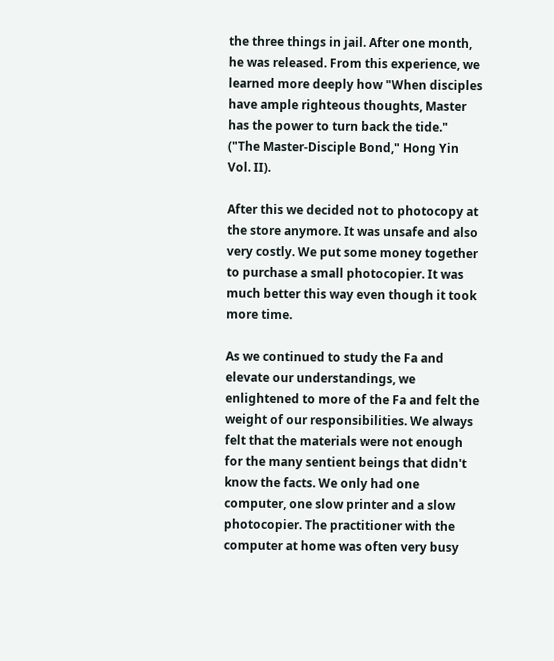the three things in jail. After one month, he was released. From this experience, we learned more deeply how "When disciples have ample righteous thoughts, Master has the power to turn back the tide." ("The Master-Disciple Bond," Hong Yin Vol. II).

After this we decided not to photocopy at the store anymore. It was unsafe and also very costly. We put some money together to purchase a small photocopier. It was much better this way even though it took more time.

As we continued to study the Fa and elevate our understandings, we enlightened to more of the Fa and felt the weight of our responsibilities. We always felt that the materials were not enough for the many sentient beings that didn't know the facts. We only had one computer, one slow printer and a slow photocopier. The practitioner with the computer at home was often very busy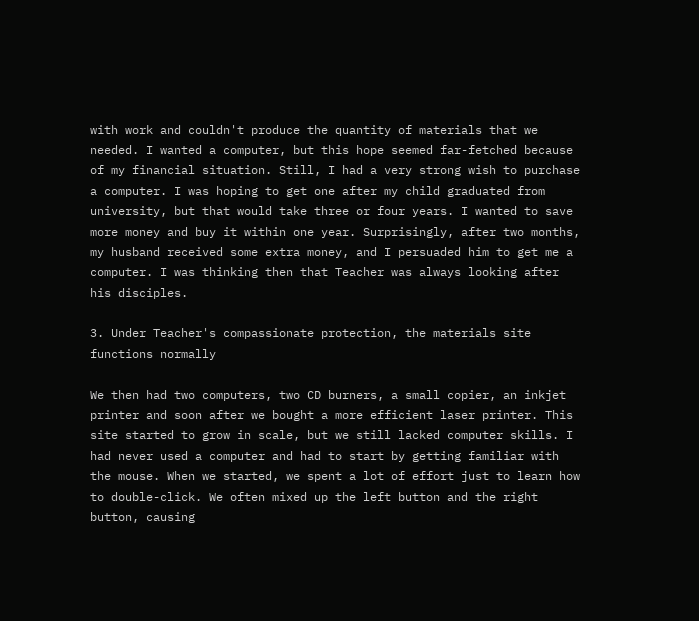with work and couldn't produce the quantity of materials that we needed. I wanted a computer, but this hope seemed far-fetched because of my financial situation. Still, I had a very strong wish to purchase a computer. I was hoping to get one after my child graduated from university, but that would take three or four years. I wanted to save more money and buy it within one year. Surprisingly, after two months, my husband received some extra money, and I persuaded him to get me a computer. I was thinking then that Teacher was always looking after his disciples.

3. Under Teacher's compassionate protection, the materials site functions normally

We then had two computers, two CD burners, a small copier, an inkjet printer and soon after we bought a more efficient laser printer. This site started to grow in scale, but we still lacked computer skills. I had never used a computer and had to start by getting familiar with the mouse. When we started, we spent a lot of effort just to learn how to double-click. We often mixed up the left button and the right button, causing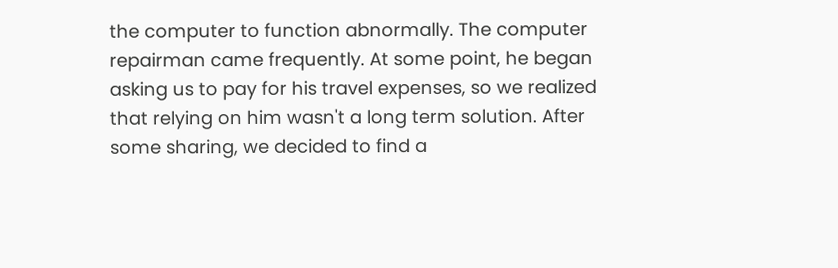the computer to function abnormally. The computer repairman came frequently. At some point, he began asking us to pay for his travel expenses, so we realized that relying on him wasn't a long term solution. After some sharing, we decided to find a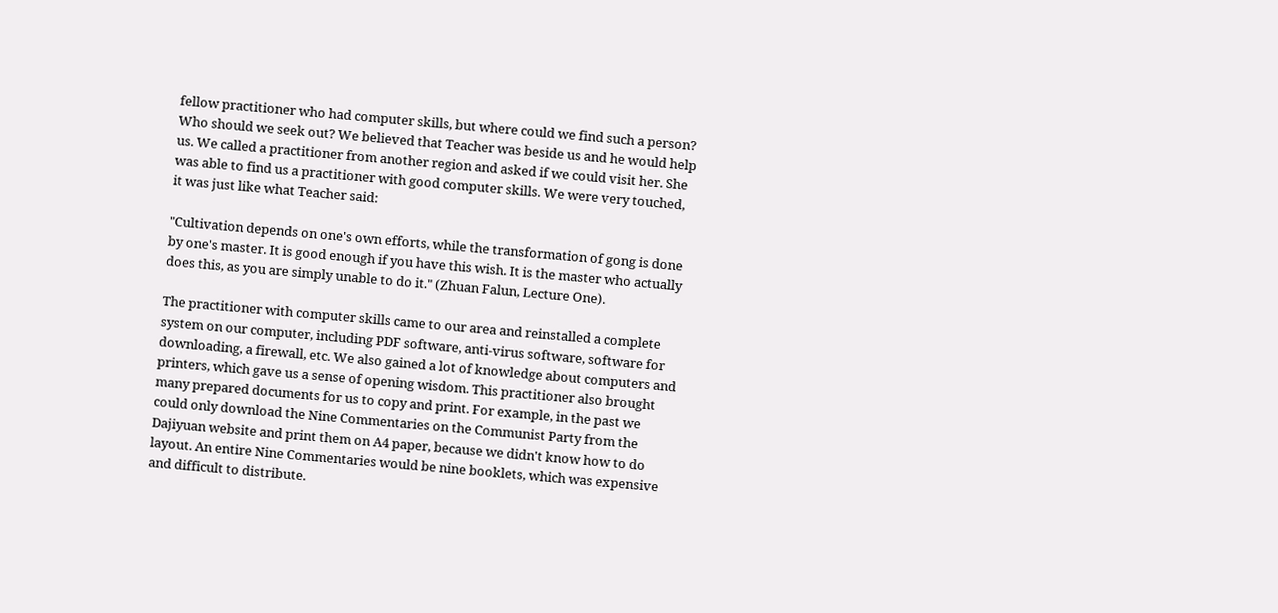fellow practitioner who had computer skills, but where could we find such a person? Who should we seek out? We believed that Teacher was beside us and he would help us. We called a practitioner from another region and asked if we could visit her. She was able to find us a practitioner with good computer skills. We were very touched, it was just like what Teacher said:

"Cultivation depends on one's own efforts, while the transformation of gong is done by one's master. It is good enough if you have this wish. It is the master who actually does this, as you are simply unable to do it." (Zhuan Falun, Lecture One).

The practitioner with computer skills came to our area and reinstalled a complete system on our computer, including PDF software, anti-virus software, software for downloading, a firewall, etc. We also gained a lot of knowledge about computers and printers, which gave us a sense of opening wisdom. This practitioner also brought many prepared documents for us to copy and print. For example, in the past we could only download the Nine Commentaries on the Communist Party from the Dajiyuan website and print them on A4 paper, because we didn't know how to do layout. An entire Nine Commentaries would be nine booklets, which was expensive and difficult to distribute.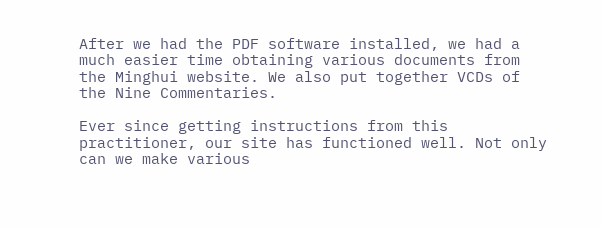After we had the PDF software installed, we had a much easier time obtaining various documents from the Minghui website. We also put together VCDs of the Nine Commentaries.

Ever since getting instructions from this practitioner, our site has functioned well. Not only can we make various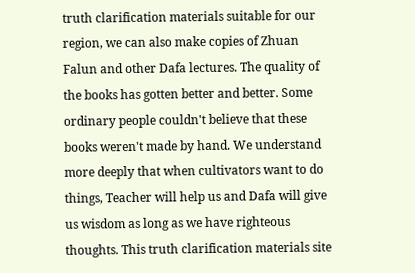truth clarification materials suitable for our region, we can also make copies of Zhuan Falun and other Dafa lectures. The quality of the books has gotten better and better. Some ordinary people couldn't believe that these books weren't made by hand. We understand more deeply that when cultivators want to do things, Teacher will help us and Dafa will give us wisdom as long as we have righteous thoughts. This truth clarification materials site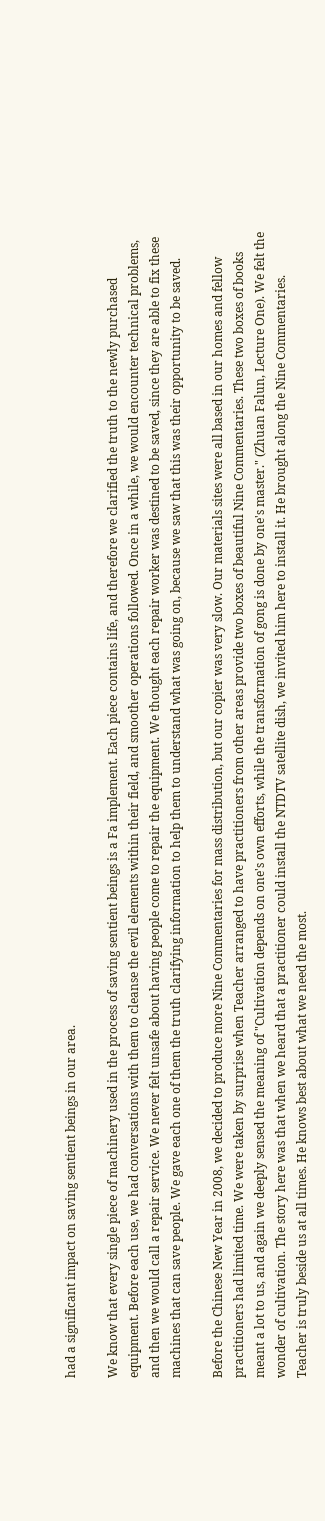had a significant impact on saving sentient beings in our area.

We know that every single piece of machinery used in the process of saving sentient beings is a Fa implement. Each piece contains life, and therefore we clarified the truth to the newly purchased equipment. Before each use, we had conversations with them to cleanse the evil elements within their field, and smoother operations followed. Once in a while, we would encounter technical problems, and then we would call a repair service. We never felt unsafe about having people come to repair the equipment. We thought each repair worker was destined to be saved, since they are able to fix these machines that can save people. We gave each one of them the truth clarifying information to help them to understand what was going on, because we saw that this was their opportunity to be saved.

Before the Chinese New Year in 2008, we decided to produce more Nine Commentaries for mass distribution, but our copier was very slow. Our materials sites were all based in our homes and fellow practitioners had limited time. We were taken by surprise when Teacher arranged to have practitioners from other areas provide two boxes of beautiful Nine Commentaries. These two boxes of books meant a lot to us, and again we deeply sensed the meaning of "Cultivation depends on one's own efforts, while the transformation of gong is done by one's master." (Zhuan Falun, Lecture One). We felt the wonder of cultivation. The story here was that when we heard that a practitioner could install the NTDTV satellite dish, we invited him here to install it. He brought along the Nine Commentaries. Teacher is truly beside us at all times. He knows best about what we need the most.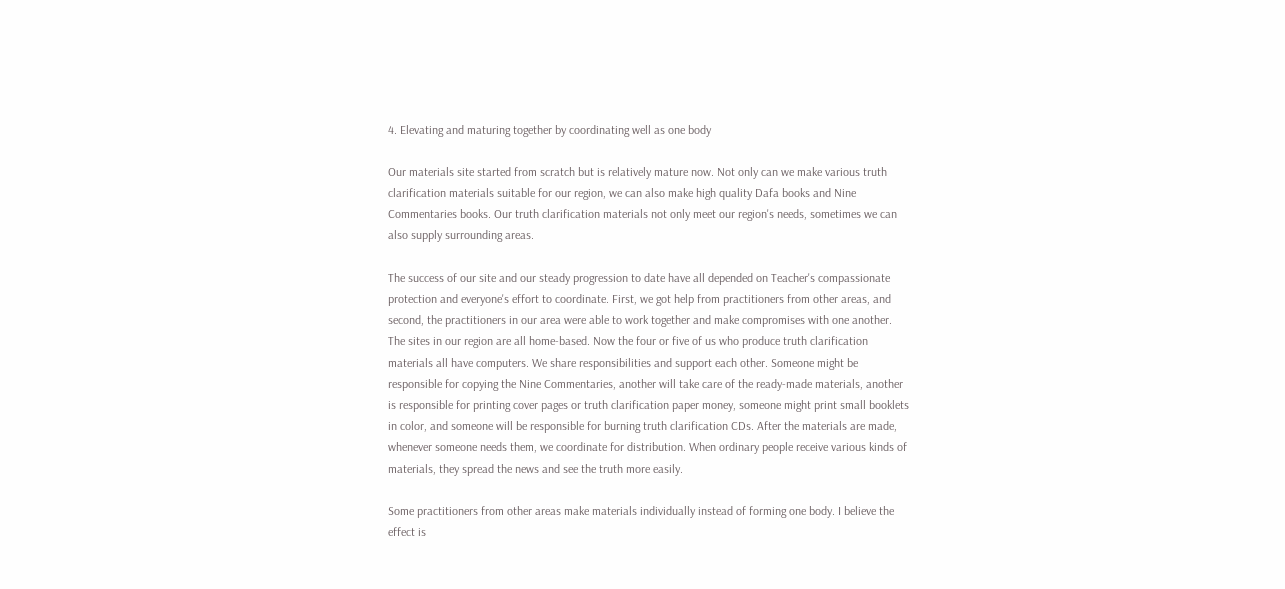4. Elevating and maturing together by coordinating well as one body

Our materials site started from scratch but is relatively mature now. Not only can we make various truth clarification materials suitable for our region, we can also make high quality Dafa books and Nine Commentaries books. Our truth clarification materials not only meet our region's needs, sometimes we can also supply surrounding areas.

The success of our site and our steady progression to date have all depended on Teacher's compassionate protection and everyone's effort to coordinate. First, we got help from practitioners from other areas, and second, the practitioners in our area were able to work together and make compromises with one another. The sites in our region are all home-based. Now the four or five of us who produce truth clarification materials all have computers. We share responsibilities and support each other. Someone might be responsible for copying the Nine Commentaries, another will take care of the ready-made materials, another is responsible for printing cover pages or truth clarification paper money, someone might print small booklets in color, and someone will be responsible for burning truth clarification CDs. After the materials are made, whenever someone needs them, we coordinate for distribution. When ordinary people receive various kinds of materials, they spread the news and see the truth more easily.

Some practitioners from other areas make materials individually instead of forming one body. I believe the effect is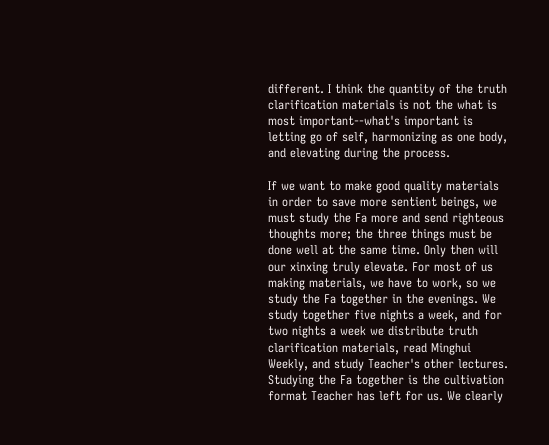different. I think the quantity of the truth clarification materials is not the what is most important--what's important is letting go of self, harmonizing as one body, and elevating during the process.

If we want to make good quality materials in order to save more sentient beings, we must study the Fa more and send righteous thoughts more; the three things must be done well at the same time. Only then will our xinxing truly elevate. For most of us making materials, we have to work, so we study the Fa together in the evenings. We study together five nights a week, and for two nights a week we distribute truth clarification materials, read Minghui Weekly, and study Teacher's other lectures. Studying the Fa together is the cultivation format Teacher has left for us. We clearly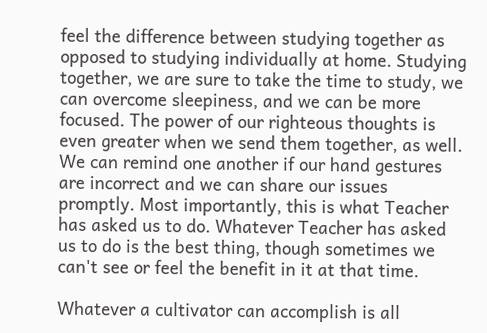feel the difference between studying together as opposed to studying individually at home. Studying together, we are sure to take the time to study, we can overcome sleepiness, and we can be more focused. The power of our righteous thoughts is even greater when we send them together, as well. We can remind one another if our hand gestures are incorrect and we can share our issues promptly. Most importantly, this is what Teacher has asked us to do. Whatever Teacher has asked us to do is the best thing, though sometimes we can't see or feel the benefit in it at that time.

Whatever a cultivator can accomplish is all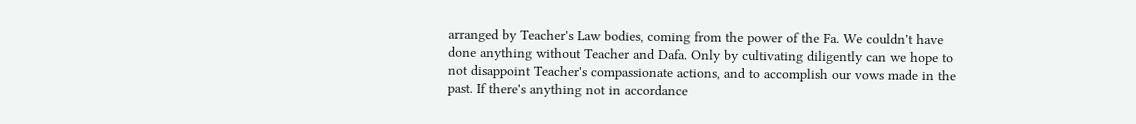arranged by Teacher's Law bodies, coming from the power of the Fa. We couldn't have done anything without Teacher and Dafa. Only by cultivating diligently can we hope to not disappoint Teacher's compassionate actions, and to accomplish our vows made in the past. If there's anything not in accordance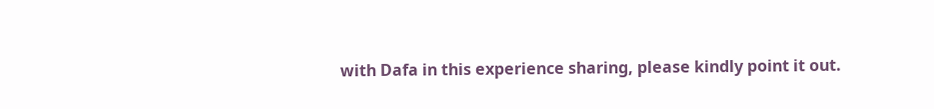with Dafa in this experience sharing, please kindly point it out.